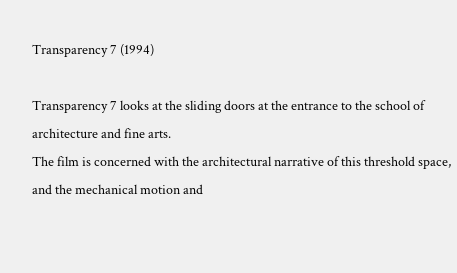Transparency 7 (1994)

Transparency 7 looks at the sliding doors at the entrance to the school of architecture and fine arts.
The film is concerned with the architectural narrative of this threshold space, and the mechanical motion and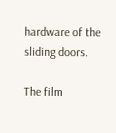hardware of the sliding doors.

The film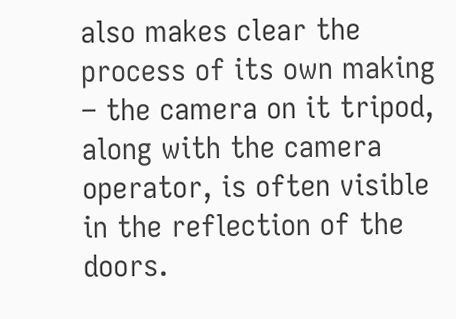also makes clear the process of its own making – the camera on it tripod, along with the camera operator, is often visible in the reflection of the doors.